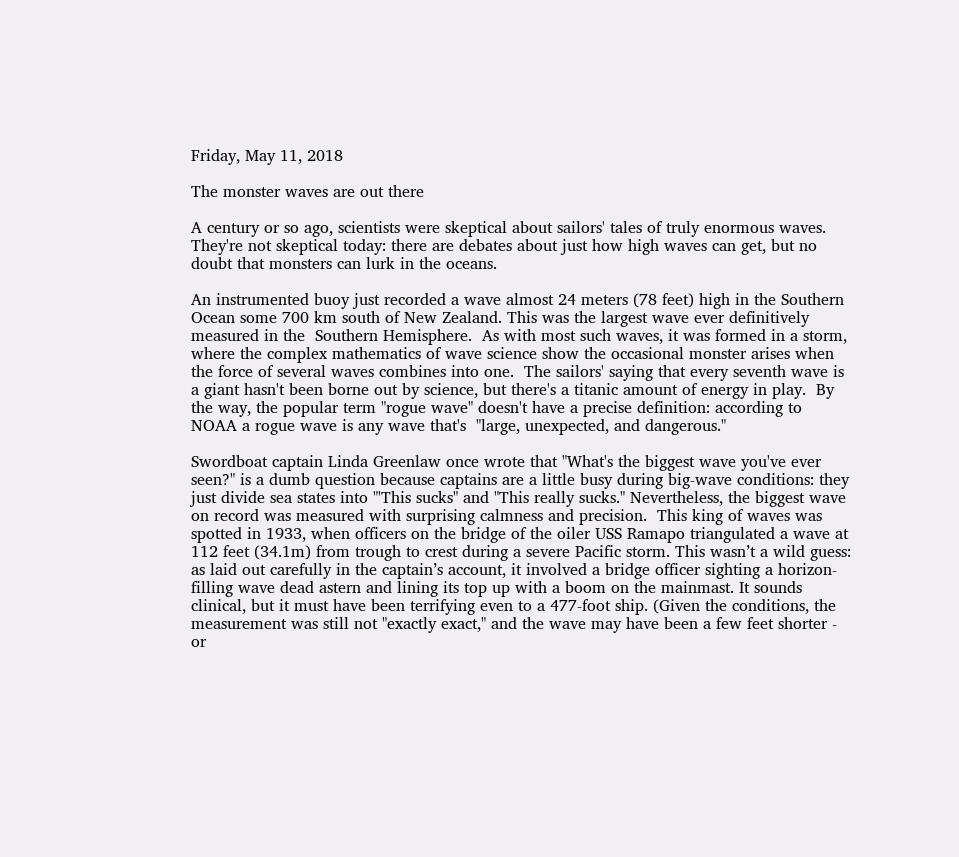Friday, May 11, 2018

The monster waves are out there

A century or so ago, scientists were skeptical about sailors' tales of truly enormous waves. They're not skeptical today: there are debates about just how high waves can get, but no doubt that monsters can lurk in the oceans.

An instrumented buoy just recorded a wave almost 24 meters (78 feet) high in the Southern Ocean some 700 km south of New Zealand. This was the largest wave ever definitively measured in the  Southern Hemisphere.  As with most such waves, it was formed in a storm, where the complex mathematics of wave science show the occasional monster arises when the force of several waves combines into one.  The sailors' saying that every seventh wave is a giant hasn't been borne out by science, but there's a titanic amount of energy in play.  By the way, the popular term "rogue wave" doesn't have a precise definition: according to NOAA a rogue wave is any wave that's  "large, unexpected, and dangerous."

Swordboat captain Linda Greenlaw once wrote that "What's the biggest wave you've ever seen?" is a dumb question because captains are a little busy during big-wave conditions: they just divide sea states into "'This sucks" and "This really sucks." Nevertheless, the biggest wave on record was measured with surprising calmness and precision.  This king of waves was spotted in 1933, when officers on the bridge of the oiler USS Ramapo triangulated a wave at 112 feet (34.1m) from trough to crest during a severe Pacific storm. This wasn’t a wild guess: as laid out carefully in the captain’s account, it involved a bridge officer sighting a horizon-filling wave dead astern and lining its top up with a boom on the mainmast. It sounds clinical, but it must have been terrifying even to a 477-foot ship. (Given the conditions, the measurement was still not "exactly exact," and the wave may have been a few feet shorter - or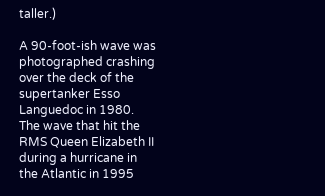taller.)

A 90-foot-ish wave was photographed crashing over the deck of the supertanker Esso Languedoc in 1980. The wave that hit the RMS Queen Elizabeth II during a hurricane in the Atlantic in 1995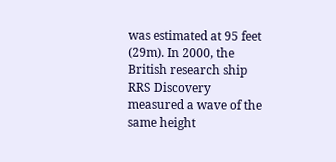was estimated at 95 feet (29m). In 2000, the British research ship RRS Discovery measured a wave of the same height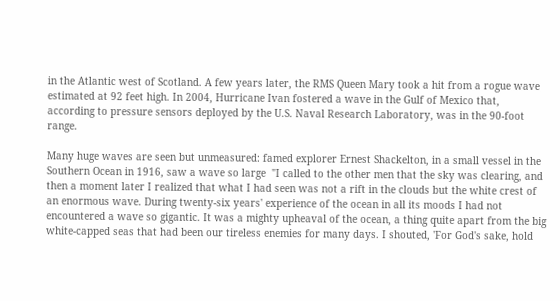in the Atlantic west of Scotland. A few years later, the RMS Queen Mary took a hit from a rogue wave estimated at 92 feet high. In 2004, Hurricane Ivan fostered a wave in the Gulf of Mexico that, according to pressure sensors deployed by the U.S. Naval Research Laboratory, was in the 90-foot range.

Many huge waves are seen but unmeasured: famed explorer Ernest Shackelton, in a small vessel in the Southern Ocean in 1916, saw a wave so large  "I called to the other men that the sky was clearing, and then a moment later I realized that what I had seen was not a rift in the clouds but the white crest of an enormous wave. During twenty-six years' experience of the ocean in all its moods I had not encountered a wave so gigantic. It was a mighty upheaval of the ocean, a thing quite apart from the big white-capped seas that had been our tireless enemies for many days. I shouted, 'For God's sake, hold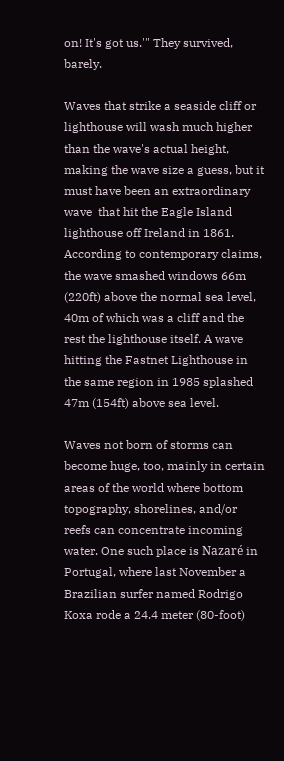on! It's got us.'" They survived, barely.

Waves that strike a seaside cliff or lighthouse will wash much higher than the wave's actual height, making the wave size a guess, but it must have been an extraordinary wave  that hit the Eagle Island lighthouse off Ireland in 1861. According to contemporary claims, the wave smashed windows 66m (220ft) above the normal sea level, 40m of which was a cliff and the rest the lighthouse itself. A wave hitting the Fastnet Lighthouse in the same region in 1985 splashed 47m (154ft) above sea level.

Waves not born of storms can become huge, too, mainly in certain areas of the world where bottom topography, shorelines, and/or reefs can concentrate incoming water. One such place is Nazaré in Portugal, where last November a Brazilian surfer named Rodrigo Koxa rode a 24.4 meter (80-foot)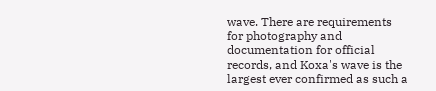wave. There are requirements for photography and documentation for official records, and Koxa's wave is the largest ever confirmed as such a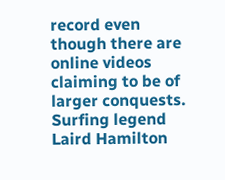record even though there are online videos claiming to be of larger conquests.  Surfing legend Laird Hamilton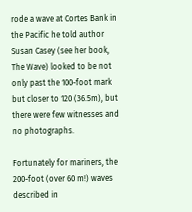rode a wave at Cortes Bank in the Pacific he told author Susan Casey (see her book, The Wave) looked to be not only past the 100-foot mark but closer to 120 (36.5m), but there were few witnesses and no photographs.

Fortunately for mariners, the 200-foot (over 60 m!) waves described in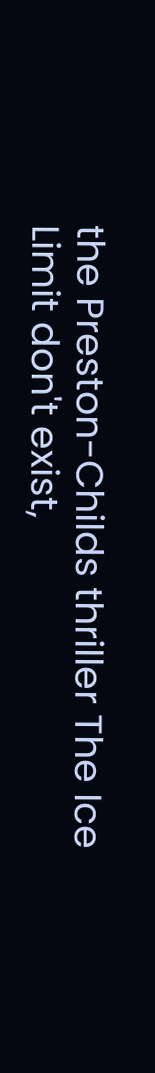the Preston-Childs thriller The Ice Limit don't exist,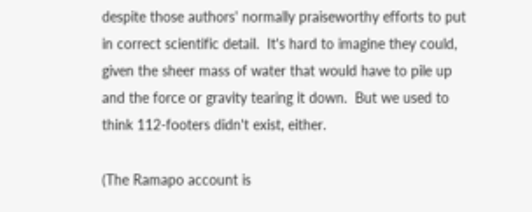despite those authors' normally praiseworthy efforts to put in correct scientific detail.  It's hard to imagine they could, given the sheer mass of water that would have to pile up and the force or gravity tearing it down.  But we used to think 112-footers didn't exist, either.

(The Ramapo account is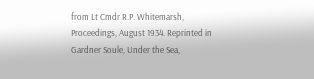from Lt Cmdr R.P. Whitemarsh, Proceedings, August 1934. Reprinted in Gardner Soule, Under the Sea,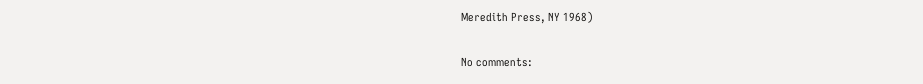Meredith Press, NY 1968)

No comments: